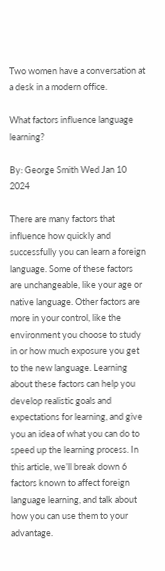Two women have a conversation at a desk in a modern office.

What factors influence language learning?

By: George Smith Wed Jan 10 2024

There are many factors that influence how quickly and successfully you can learn a foreign language. Some of these factors are unchangeable, like your age or native language. Other factors are more in your control, like the environment you choose to study in or how much exposure you get to the new language. Learning about these factors can help you develop realistic goals and expectations for learning, and give you an idea of what you can do to speed up the learning process. In this article, we’ll break down 6 factors known to affect foreign language learning, and talk about how you can use them to your advantage.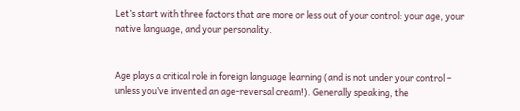Let’s start with three factors that are more or less out of your control: your age, your native language, and your personality.


Age plays a critical role in foreign language learning (and is not under your control – unless you’ve invented an age-reversal cream!). Generally speaking, the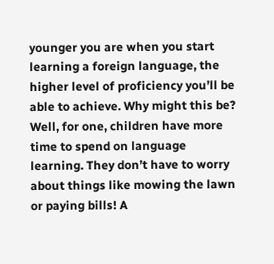younger you are when you start learning a foreign language, the higher level of proficiency you’ll be able to achieve. Why might this be? Well, for one, children have more time to spend on language learning. They don’t have to worry about things like mowing the lawn or paying bills! A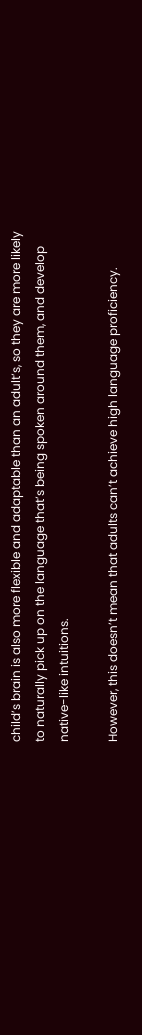child’s brain is also more flexible and adaptable than an adult’s, so they are more likely to naturally pick up on the language that’s being spoken around them, and develop native-like intuitions.

However, this doesn’t mean that adults can’t achieve high language proficiency.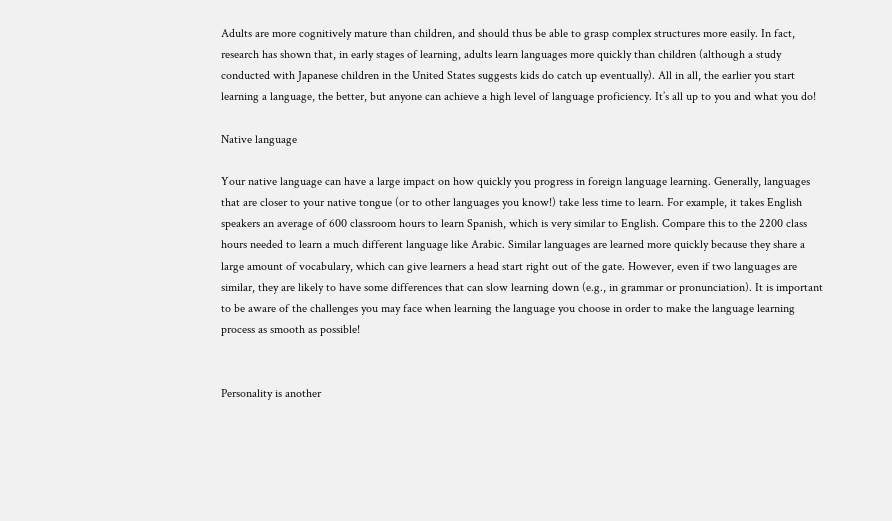Adults are more cognitively mature than children, and should thus be able to grasp complex structures more easily. In fact, research has shown that, in early stages of learning, adults learn languages more quickly than children (although a study conducted with Japanese children in the United States suggests kids do catch up eventually). All in all, the earlier you start learning a language, the better, but anyone can achieve a high level of language proficiency. It’s all up to you and what you do!

Native language

Your native language can have a large impact on how quickly you progress in foreign language learning. Generally, languages that are closer to your native tongue (or to other languages you know!) take less time to learn. For example, it takes English speakers an average of 600 classroom hours to learn Spanish, which is very similar to English. Compare this to the 2200 class hours needed to learn a much different language like Arabic. Similar languages are learned more quickly because they share a large amount of vocabulary, which can give learners a head start right out of the gate. However, even if two languages are similar, they are likely to have some differences that can slow learning down (e.g., in grammar or pronunciation). It is important to be aware of the challenges you may face when learning the language you choose in order to make the language learning process as smooth as possible!


Personality is another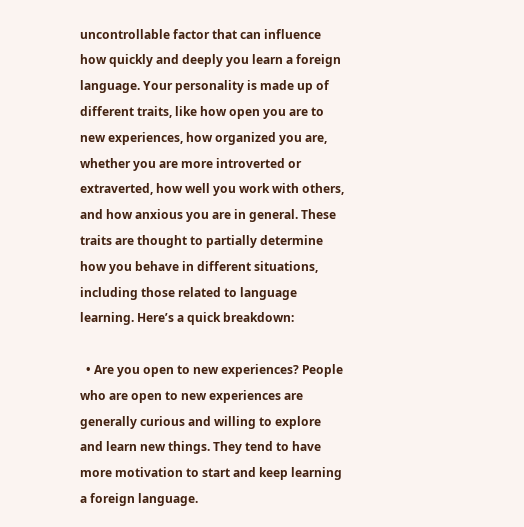uncontrollable factor that can influence how quickly and deeply you learn a foreign language. Your personality is made up of different traits, like how open you are to new experiences, how organized you are, whether you are more introverted or extraverted, how well you work with others, and how anxious you are in general. These traits are thought to partially determine how you behave in different situations, including those related to language learning. Here’s a quick breakdown:

  • Are you open to new experiences? People who are open to new experiences are generally curious and willing to explore and learn new things. They tend to have more motivation to start and keep learning a foreign language.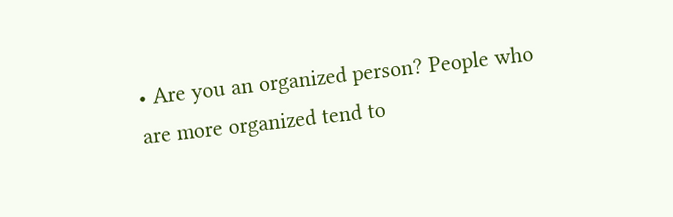• Are you an organized person? People who are more organized tend to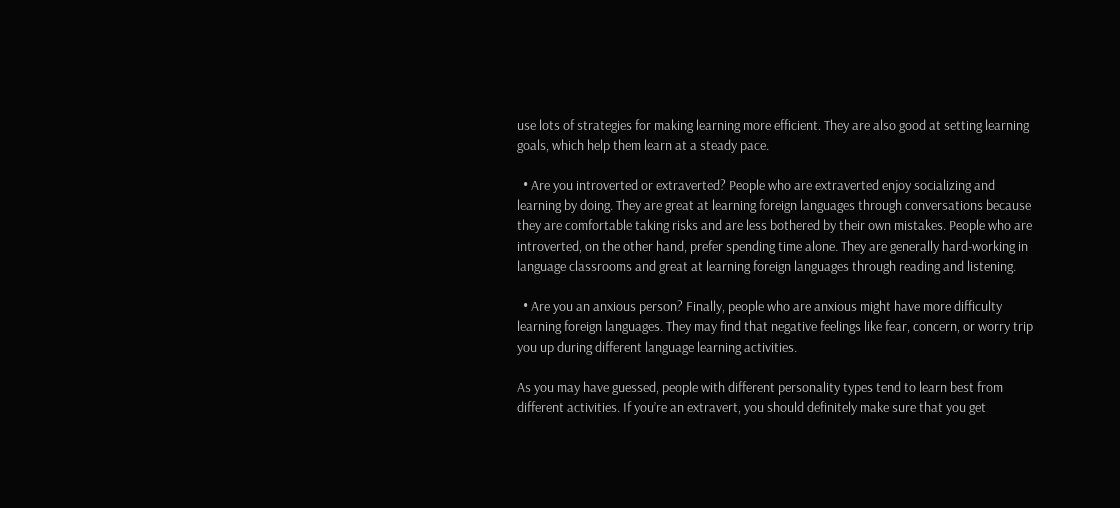use lots of strategies for making learning more efficient. They are also good at setting learning goals, which help them learn at a steady pace.

  • Are you introverted or extraverted? People who are extraverted enjoy socializing and learning by doing. They are great at learning foreign languages through conversations because they are comfortable taking risks and are less bothered by their own mistakes. People who are introverted, on the other hand, prefer spending time alone. They are generally hard-working in language classrooms and great at learning foreign languages through reading and listening.

  • Are you an anxious person? Finally, people who are anxious might have more difficulty learning foreign languages. They may find that negative feelings like fear, concern, or worry trip you up during different language learning activities.

As you may have guessed, people with different personality types tend to learn best from different activities. If you’re an extravert, you should definitely make sure that you get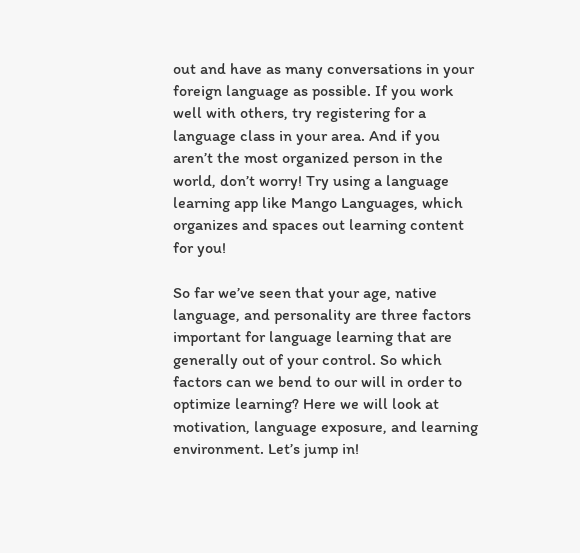out and have as many conversations in your foreign language as possible. If you work well with others, try registering for a language class in your area. And if you aren’t the most organized person in the world, don’t worry! Try using a language learning app like Mango Languages, which organizes and spaces out learning content for you!

So far we’ve seen that your age, native language, and personality are three factors important for language learning that are generally out of your control. So which factors can we bend to our will in order to optimize learning? Here we will look at motivation, language exposure, and learning environment. Let’s jump in!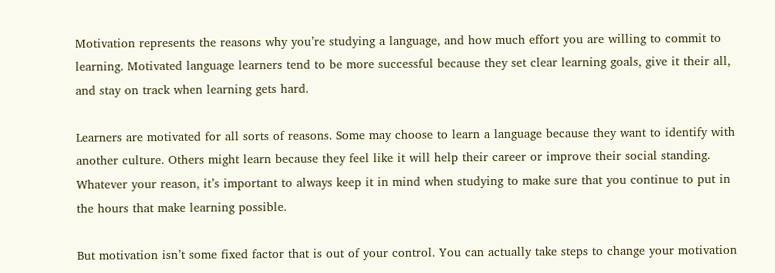Motivation represents the reasons why you’re studying a language, and how much effort you are willing to commit to learning. Motivated language learners tend to be more successful because they set clear learning goals, give it their all, and stay on track when learning gets hard.

Learners are motivated for all sorts of reasons. Some may choose to learn a language because they want to identify with another culture. Others might learn because they feel like it will help their career or improve their social standing. Whatever your reason, it’s important to always keep it in mind when studying to make sure that you continue to put in the hours that make learning possible.

But motivation isn’t some fixed factor that is out of your control. You can actually take steps to change your motivation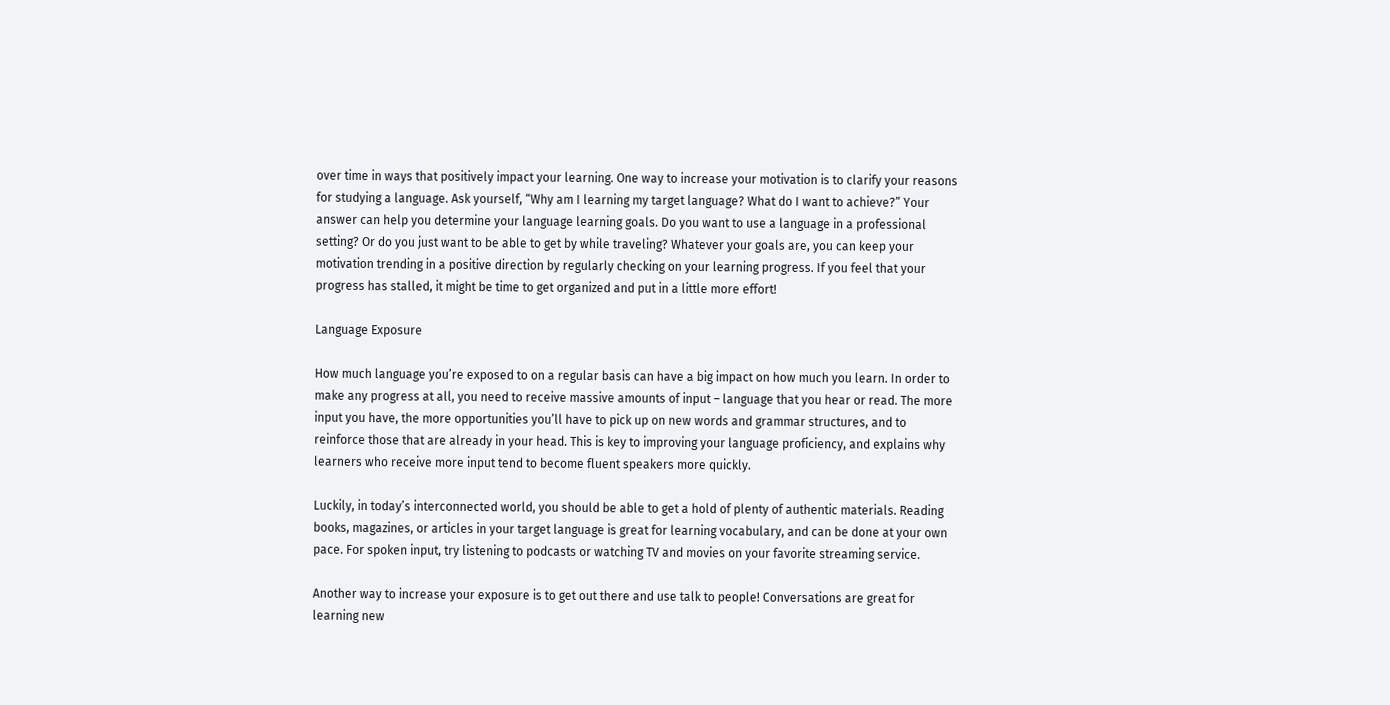over time in ways that positively impact your learning. One way to increase your motivation is to clarify your reasons for studying a language. Ask yourself, “Why am I learning my target language? What do I want to achieve?” Your answer can help you determine your language learning goals. Do you want to use a language in a professional setting? Or do you just want to be able to get by while traveling? Whatever your goals are, you can keep your motivation trending in a positive direction by regularly checking on your learning progress. If you feel that your progress has stalled, it might be time to get organized and put in a little more effort!

Language Exposure

How much language you’re exposed to on a regular basis can have a big impact on how much you learn. In order to make any progress at all, you need to receive massive amounts of input – language that you hear or read. The more input you have, the more opportunities you’ll have to pick up on new words and grammar structures, and to reinforce those that are already in your head. This is key to improving your language proficiency, and explains why learners who receive more input tend to become fluent speakers more quickly.

Luckily, in today’s interconnected world, you should be able to get a hold of plenty of authentic materials. Reading books, magazines, or articles in your target language is great for learning vocabulary, and can be done at your own pace. For spoken input, try listening to podcasts or watching TV and movies on your favorite streaming service.

Another way to increase your exposure is to get out there and use talk to people! Conversations are great for learning new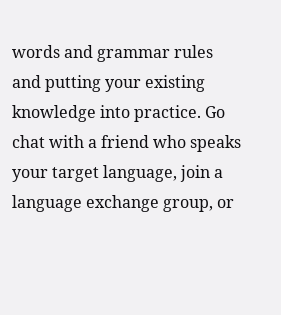words and grammar rules and putting your existing knowledge into practice. Go chat with a friend who speaks your target language, join a language exchange group, or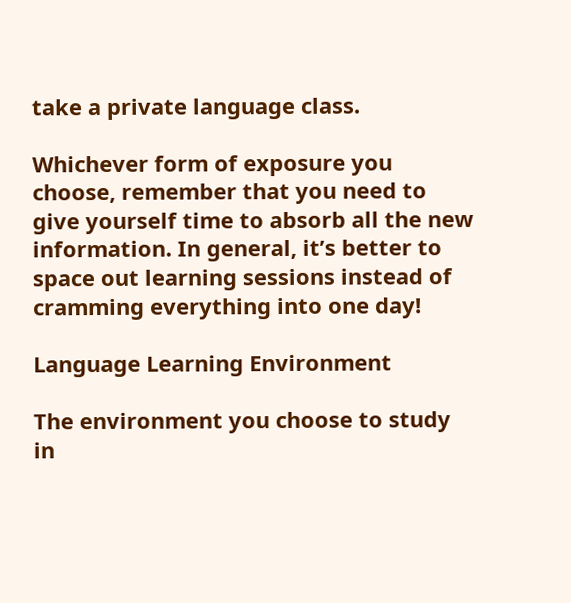take a private language class.

Whichever form of exposure you choose, remember that you need to give yourself time to absorb all the new information. In general, it’s better to space out learning sessions instead of cramming everything into one day!

Language Learning Environment

The environment you choose to study in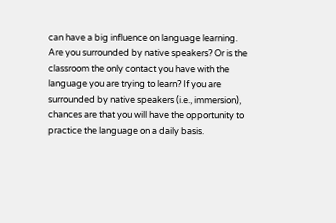can have a big influence on language learning. Are you surrounded by native speakers? Or is the classroom the only contact you have with the language you are trying to learn? If you are surrounded by native speakers (i.e., immersion), chances are that you will have the opportunity to practice the language on a daily basis.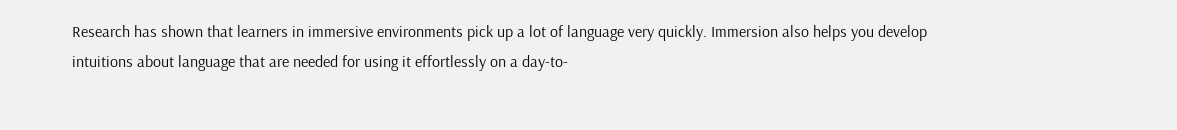Research has shown that learners in immersive environments pick up a lot of language very quickly. Immersion also helps you develop intuitions about language that are needed for using it effortlessly on a day-to-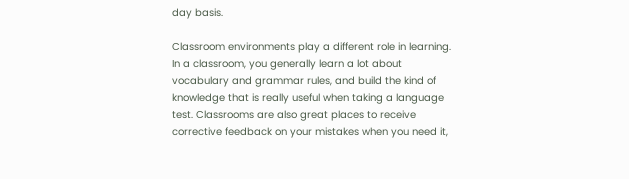day basis.

Classroom environments play a different role in learning. In a classroom, you generally learn a lot about vocabulary and grammar rules, and build the kind of knowledge that is really useful when taking a language test. Classrooms are also great places to receive corrective feedback on your mistakes when you need it,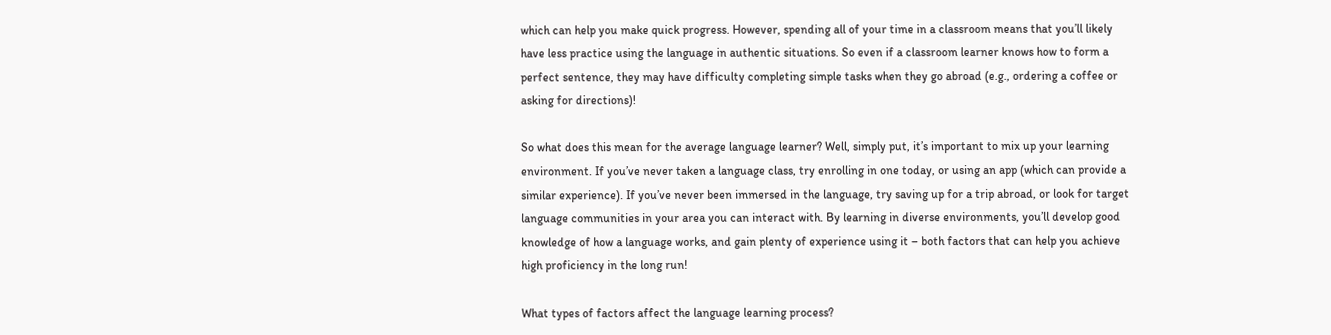which can help you make quick progress. However, spending all of your time in a classroom means that you’ll likely have less practice using the language in authentic situations. So even if a classroom learner knows how to form a perfect sentence, they may have difficulty completing simple tasks when they go abroad (e.g., ordering a coffee or asking for directions)!

So what does this mean for the average language learner? Well, simply put, it’s important to mix up your learning environment. If you’ve never taken a language class, try enrolling in one today, or using an app (which can provide a similar experience). If you’ve never been immersed in the language, try saving up for a trip abroad, or look for target language communities in your area you can interact with. By learning in diverse environments, you’ll develop good knowledge of how a language works, and gain plenty of experience using it – both factors that can help you achieve high proficiency in the long run!

What types of factors affect the language learning process?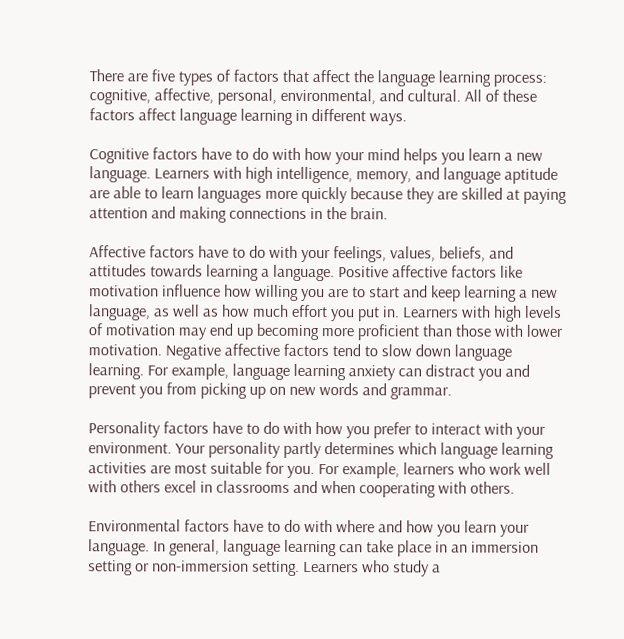There are five types of factors that affect the language learning process: cognitive, affective, personal, environmental, and cultural. All of these factors affect language learning in different ways.

Cognitive factors have to do with how your mind helps you learn a new language. Learners with high intelligence, memory, and language aptitude are able to learn languages more quickly because they are skilled at paying attention and making connections in the brain.

Affective factors have to do with your feelings, values, beliefs, and attitudes towards learning a language. Positive affective factors like motivation influence how willing you are to start and keep learning a new language, as well as how much effort you put in. Learners with high levels of motivation may end up becoming more proficient than those with lower motivation. Negative affective factors tend to slow down language learning. For example, language learning anxiety can distract you and prevent you from picking up on new words and grammar.

Personality factors have to do with how you prefer to interact with your environment. Your personality partly determines which language learning activities are most suitable for you. For example, learners who work well with others excel in classrooms and when cooperating with others.

Environmental factors have to do with where and how you learn your language. In general, language learning can take place in an immersion setting or non-immersion setting. Learners who study a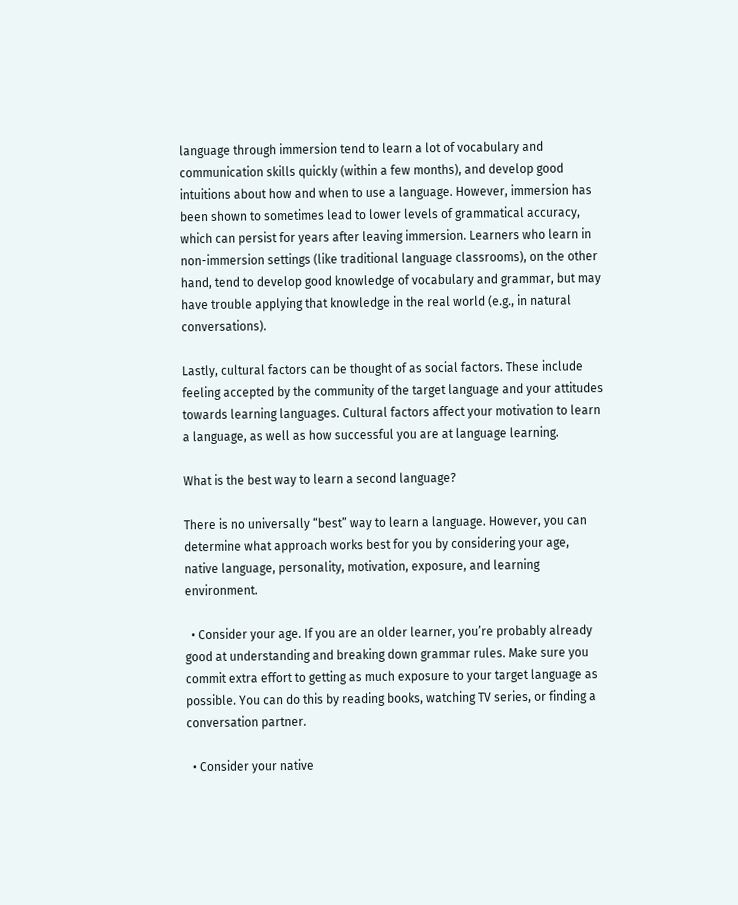language through immersion tend to learn a lot of vocabulary and communication skills quickly (within a few months), and develop good intuitions about how and when to use a language. However, immersion has been shown to sometimes lead to lower levels of grammatical accuracy, which can persist for years after leaving immersion. Learners who learn in non-immersion settings (like traditional language classrooms), on the other hand, tend to develop good knowledge of vocabulary and grammar, but may have trouble applying that knowledge in the real world (e.g., in natural conversations).

Lastly, cultural factors can be thought of as social factors. These include feeling accepted by the community of the target language and your attitudes towards learning languages. Cultural factors affect your motivation to learn a language, as well as how successful you are at language learning.

What is the best way to learn a second language?

There is no universally “best” way to learn a language. However, you can determine what approach works best for you by considering your age, native language, personality, motivation, exposure, and learning environment.

  • Consider your age. If you are an older learner, you’re probably already good at understanding and breaking down grammar rules. Make sure you commit extra effort to getting as much exposure to your target language as possible. You can do this by reading books, watching TV series, or finding a conversation partner.

  • Consider your native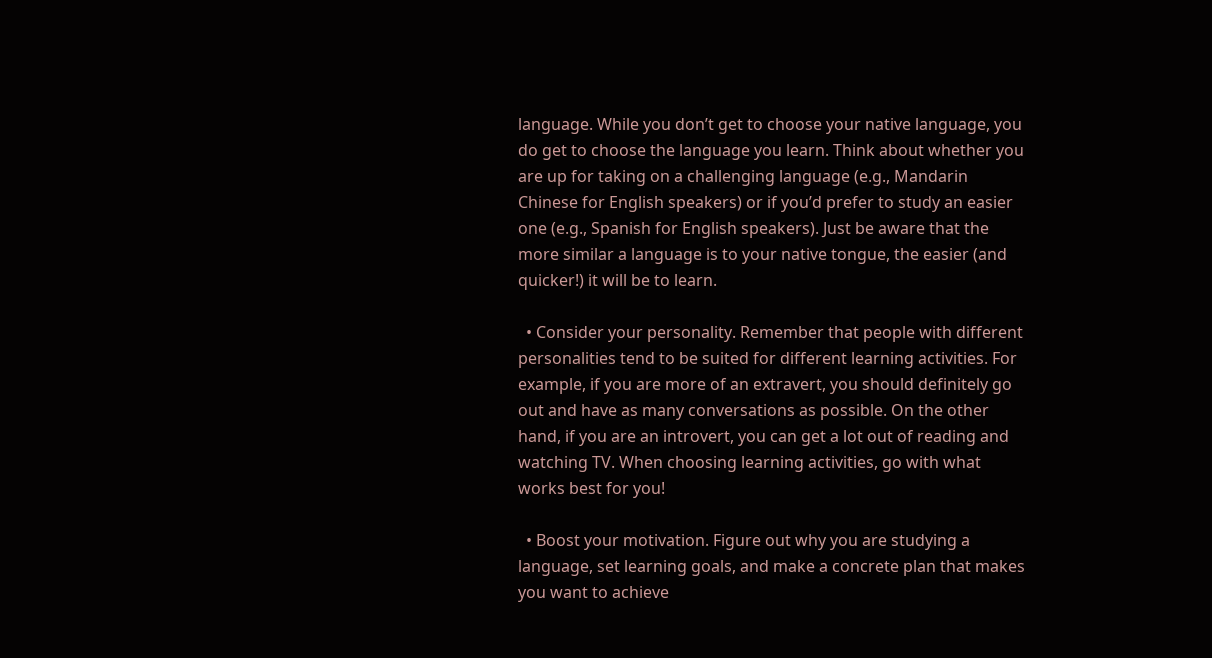language. While you don’t get to choose your native language, you do get to choose the language you learn. Think about whether you are up for taking on a challenging language (e.g., Mandarin Chinese for English speakers) or if you’d prefer to study an easier one (e.g., Spanish for English speakers). Just be aware that the more similar a language is to your native tongue, the easier (and quicker!) it will be to learn.

  • Consider your personality. Remember that people with different personalities tend to be suited for different learning activities. For example, if you are more of an extravert, you should definitely go out and have as many conversations as possible. On the other hand, if you are an introvert, you can get a lot out of reading and watching TV. When choosing learning activities, go with what works best for you!

  • Boost your motivation. Figure out why you are studying a language, set learning goals, and make a concrete plan that makes you want to achieve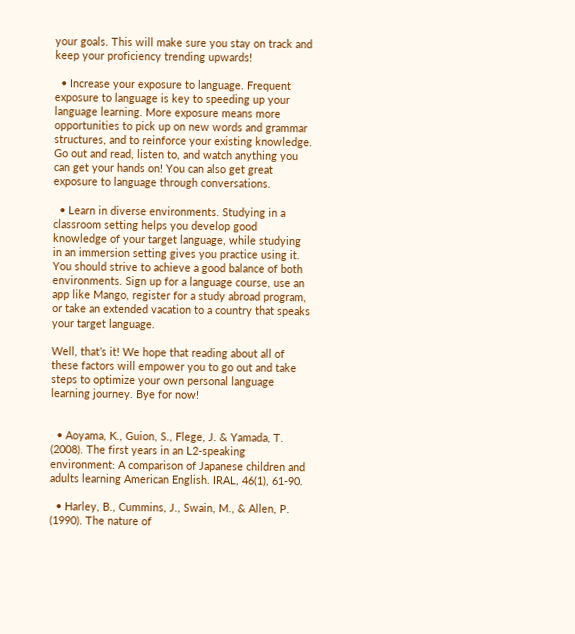your goals. This will make sure you stay on track and keep your proficiency trending upwards!

  • Increase your exposure to language. Frequent exposure to language is key to speeding up your language learning. More exposure means more opportunities to pick up on new words and grammar structures, and to reinforce your existing knowledge. Go out and read, listen to, and watch anything you can get your hands on! You can also get great exposure to language through conversations.

  • Learn in diverse environments. Studying in a classroom setting helps you develop good knowledge of your target language, while studying in an immersion setting gives you practice using it. You should strive to achieve a good balance of both environments. Sign up for a language course, use an app like Mango, register for a study abroad program, or take an extended vacation to a country that speaks your target language.

Well, that’s it! We hope that reading about all of these factors will empower you to go out and take steps to optimize your own personal language learning journey. Bye for now!


  • Aoyama, K., Guion, S., Flege, J. & Yamada, T. (2008). The first years in an L2-speaking environment: A comparison of Japanese children and adults learning American English. IRAL, 46(1), 61-90.

  • Harley, B., Cummins, J., Swain, M., & Allen, P. (1990). The nature of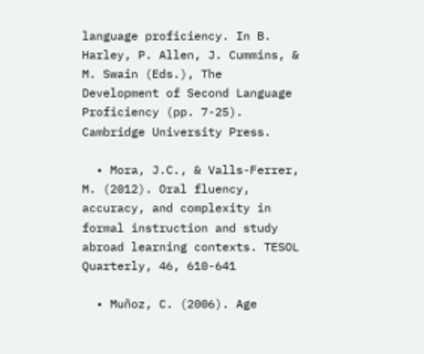language proficiency. In B. Harley, P. Allen, J. Cummins, & M. Swain (Eds.), The Development of Second Language Proficiency (pp. 7-25). Cambridge University Press.

  • Mora, J.C., & Valls-Ferrer, M. (2012). Oral fluency, accuracy, and complexity in formal instruction and study abroad learning contexts. TESOL Quarterly, 46, 610-641

  • Muñoz, C. (2006). Age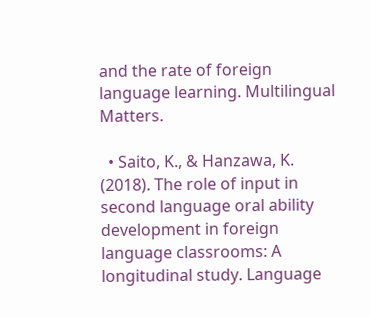and the rate of foreign language learning. Multilingual Matters.

  • Saito, K., & Hanzawa, K. (2018). The role of input in second language oral ability development in foreign language classrooms: A longitudinal study. Language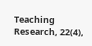Teaching Research, 22(4),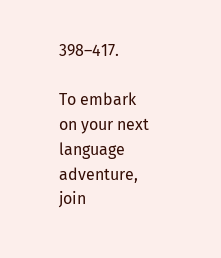398–417.

To embark on your next language adventure, join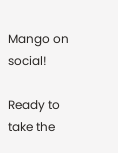Mango on social!

Ready to take the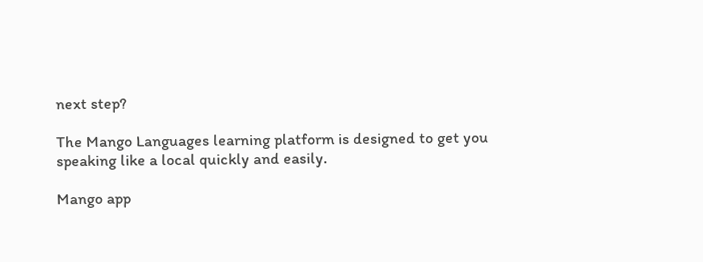next step?

The Mango Languages learning platform is designed to get you speaking like a local quickly and easily.

Mango app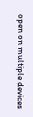open on multiple devices